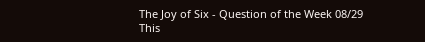The Joy of Six - Question of the Week 08/29
This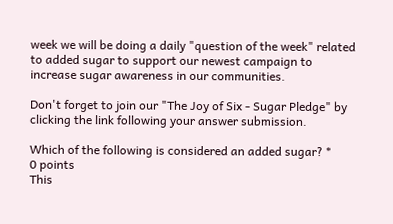week we will be doing a daily "question of the week" related to added sugar to support our newest campaign to increase sugar awareness in our communities.

Don't forget to join our "The Joy of Six - Sugar Pledge" by clicking the link following your answer submission.

Which of the following is considered an added sugar? *
0 points
This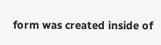form was created inside of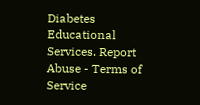Diabetes Educational Services. Report Abuse - Terms of Service